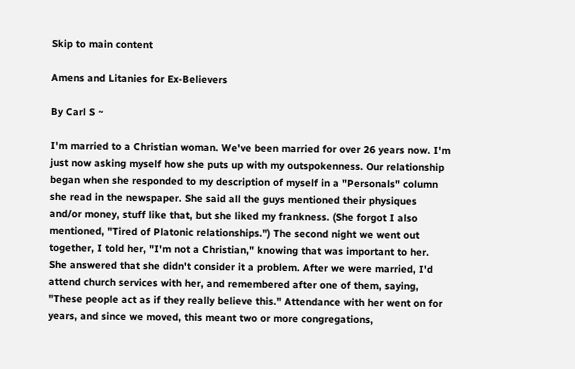Skip to main content

Amens and Litanies for Ex-Believers

By Carl S ~

I'm married to a Christian woman. We've been married for over 26 years now. I'm just now asking myself how she puts up with my outspokenness. Our relationship began when she responded to my description of myself in a "Personals" column she read in the newspaper. She said all the guys mentioned their physiques and/or money, stuff like that, but she liked my frankness. (She forgot I also mentioned, "Tired of Platonic relationships.") The second night we went out together, I told her, "I'm not a Christian," knowing that was important to her. She answered that she didn't consider it a problem. After we were married, I'd attend church services with her, and remembered after one of them, saying, "These people act as if they really believe this." Attendance with her went on for years, and since we moved, this meant two or more congregations,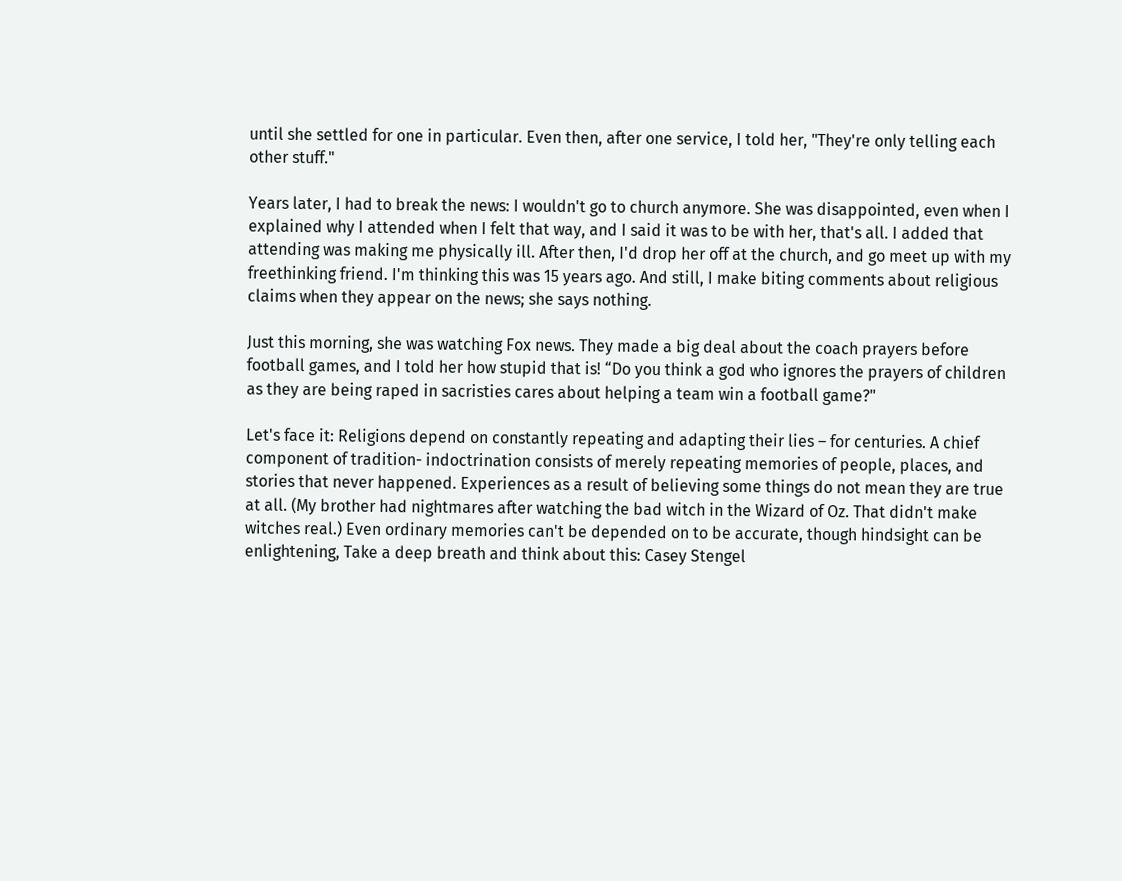until she settled for one in particular. Even then, after one service, I told her, "They're only telling each other stuff."

Years later, I had to break the news: I wouldn't go to church anymore. She was disappointed, even when I explained why I attended when I felt that way, and I said it was to be with her, that's all. I added that attending was making me physically ill. After then, I'd drop her off at the church, and go meet up with my freethinking friend. I'm thinking this was 15 years ago. And still, I make biting comments about religious claims when they appear on the news; she says nothing.

Just this morning, she was watching Fox news. They made a big deal about the coach prayers before football games, and I told her how stupid that is! “Do you think a god who ignores the prayers of children as they are being raped in sacristies cares about helping a team win a football game?"

Let's face it: Religions depend on constantly repeating and adapting their lies – for centuries. A chief component of tradition- indoctrination consists of merely repeating memories of people, places, and stories that never happened. Experiences as a result of believing some things do not mean they are true at all. (My brother had nightmares after watching the bad witch in the Wizard of Oz. That didn't make witches real.) Even ordinary memories can't be depended on to be accurate, though hindsight can be enlightening, Take a deep breath and think about this: Casey Stengel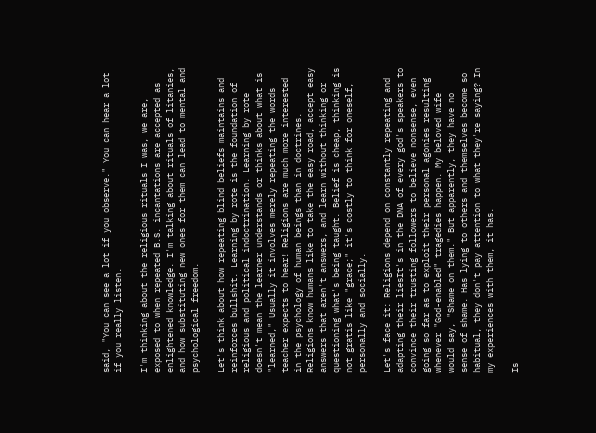said, "You can see a lot if you observe." You can hear a lot if you really listen.

I'm thinking about the religious rituals I was, we are, exposed to when repeated B.S. incantations are accepted as enlightened knowledge. I'm talking about rituals of litanies, and how substituting new ones for them can lead to mental and psychological freedom.

Let's think about how repeating blind beliefs maintains and reinforces bullshit. Learning by rote is the foundation of religious and political indoctrination. Learning by rote doesn't mean the learner understands or thinks about what is "learned," Usually it involves merely repeating the words teacher expects to hear! Religions are much more interested in the psychology of human beings than in doctrines. Religions know humans like to take the easy road, accept easy answers that aren't answers, and learn without thinking or questioning what's being taught. Belief is cheap, thinking is not gratis like "grace;" it's costly to think for oneself, personally and socially.

Let's face it: Religions depend on constantly repeating and adapting their liesIt's in the DNA of every god's speakers to convince their trusting followers to believe nonsense, even going so far as to exploit their personal agonies resulting whenever "God-enabled" tragedies happen. My beloved wife would say, "Shame on them." But apparently, they have no sense of shame. Has lying to others and themselves become so habitual, they don't pay attention to what they're saying? In my experiences with them, it has.

Is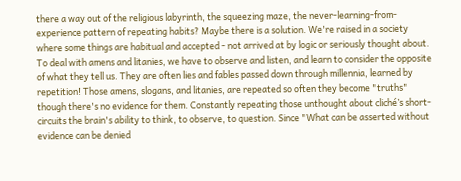there a way out of the religious labyrinth, the squeezing maze, the never-learning-from-experience pattern of repeating habits? Maybe there is a solution. We're raised in a society where some things are habitual and accepted - not arrived at by logic or seriously thought about. To deal with amens and litanies, we have to observe and listen, and learn to consider the opposite of what they tell us. They are often lies and fables passed down through millennia, learned by repetition! Those amens, slogans, and litanies, are repeated so often they become "truths" though there's no evidence for them. Constantly repeating those unthought about cliché’s short-circuits the brain's ability to think, to observe, to question. Since "What can be asserted without evidence can be denied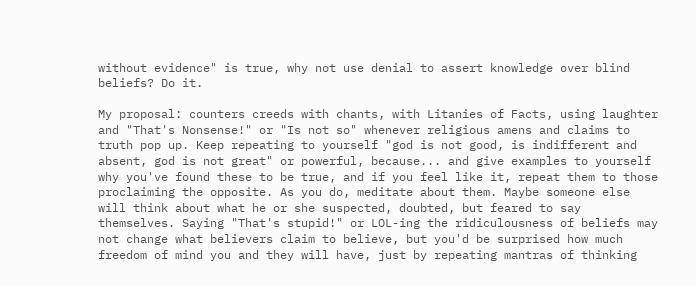without evidence" is true, why not use denial to assert knowledge over blind beliefs? Do it.

My proposal: counters creeds with chants, with Litanies of Facts, using laughter and "That's Nonsense!" or "Is not so" whenever religious amens and claims to truth pop up. Keep repeating to yourself "god is not good, is indifferent and absent, god is not great" or powerful, because... and give examples to yourself why you've found these to be true, and if you feel like it, repeat them to those proclaiming the opposite. As you do, meditate about them. Maybe someone else will think about what he or she suspected, doubted, but feared to say themselves. Saying "That's stupid!" or LOL-ing the ridiculousness of beliefs may not change what believers claim to believe, but you'd be surprised how much freedom of mind you and they will have, just by repeating mantras of thinking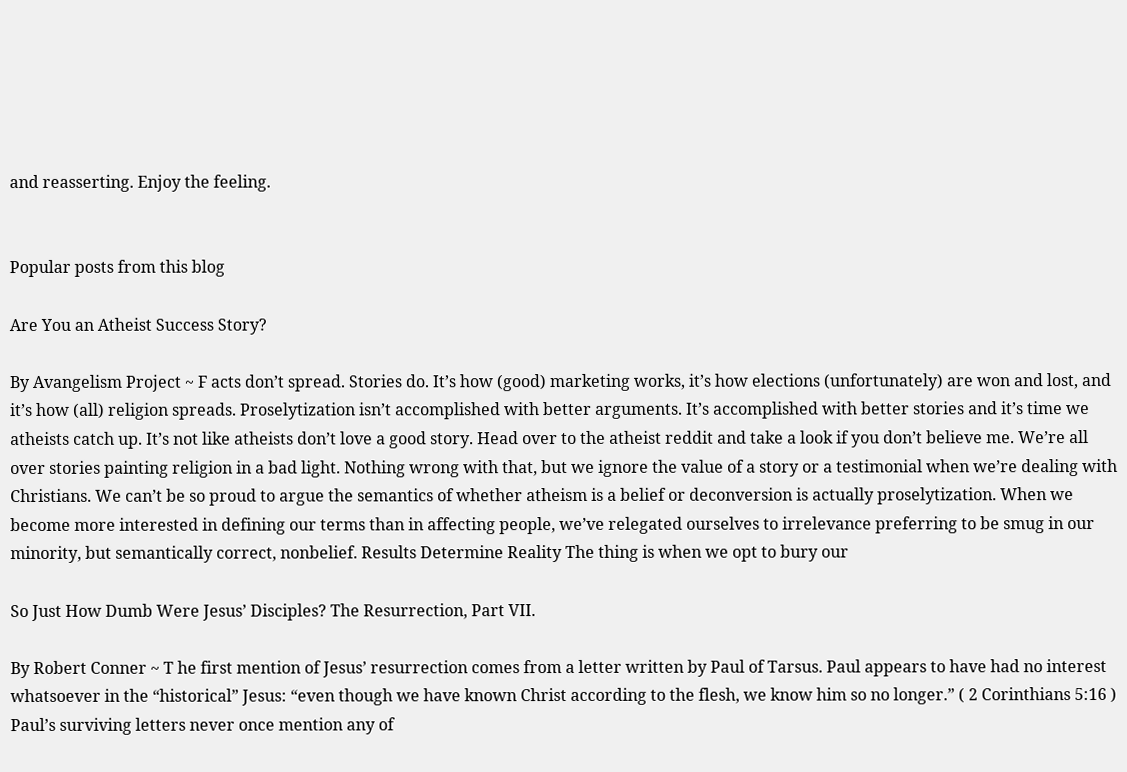and reasserting. Enjoy the feeling.


Popular posts from this blog

Are You an Atheist Success Story?

By Avangelism Project ~ F acts don’t spread. Stories do. It’s how (good) marketing works, it’s how elections (unfortunately) are won and lost, and it’s how (all) religion spreads. Proselytization isn’t accomplished with better arguments. It’s accomplished with better stories and it’s time we atheists catch up. It’s not like atheists don’t love a good story. Head over to the atheist reddit and take a look if you don’t believe me. We’re all over stories painting religion in a bad light. Nothing wrong with that, but we ignore the value of a story or a testimonial when we’re dealing with Christians. We can’t be so proud to argue the semantics of whether atheism is a belief or deconversion is actually proselytization. When we become more interested in defining our terms than in affecting people, we’ve relegated ourselves to irrelevance preferring to be smug in our minority, but semantically correct, nonbelief. Results Determine Reality The thing is when we opt to bury our

So Just How Dumb Were Jesus’ Disciples? The Resurrection, Part VII.

By Robert Conner ~ T he first mention of Jesus’ resurrection comes from a letter written by Paul of Tarsus. Paul appears to have had no interest whatsoever in the “historical” Jesus: “even though we have known Christ according to the flesh, we know him so no longer.” ( 2 Corinthians 5:16 ) Paul’s surviving letters never once mention any of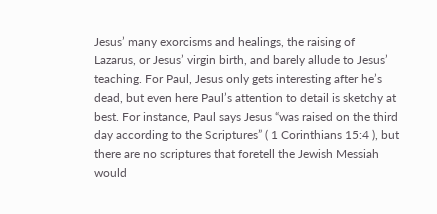Jesus’ many exorcisms and healings, the raising of Lazarus, or Jesus’ virgin birth, and barely allude to Jesus’ teaching. For Paul, Jesus only gets interesting after he’s dead, but even here Paul’s attention to detail is sketchy at best. For instance, Paul says Jesus “was raised on the third day according to the Scriptures” ( 1 Corinthians 15:4 ), but there are no scriptures that foretell the Jewish Messiah would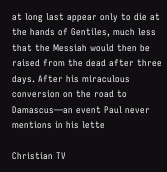at long last appear only to die at the hands of Gentiles, much less that the Messiah would then be raised from the dead after three days. After his miraculous conversion on the road to Damascus—an event Paul never mentions in his lette

Christian TV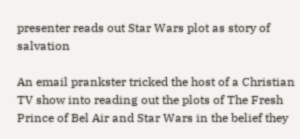presenter reads out Star Wars plot as story of salvation

An email prankster tricked the host of a Christian TV show into reading out the plots of The Fresh Prince of Bel Air and Star Wars in the belief they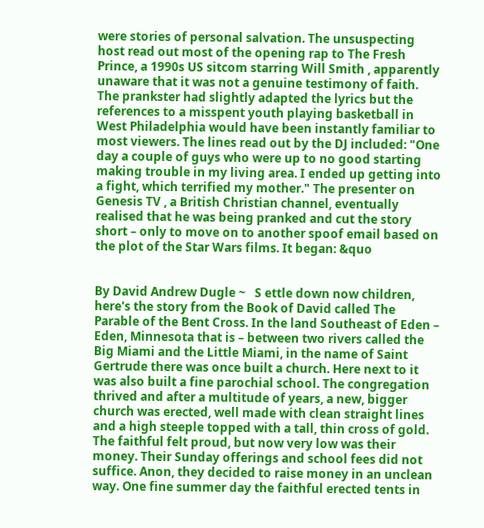were stories of personal salvation. The unsuspecting host read out most of the opening rap to The Fresh Prince, a 1990s US sitcom starring Will Smith , apparently unaware that it was not a genuine testimony of faith. The prankster had slightly adapted the lyrics but the references to a misspent youth playing basketball in West Philadelphia would have been instantly familiar to most viewers. The lines read out by the DJ included: "One day a couple of guys who were up to no good starting making trouble in my living area. I ended up getting into a fight, which terrified my mother." The presenter on Genesis TV , a British Christian channel, eventually realised that he was being pranked and cut the story short – only to move on to another spoof email based on the plot of the Star Wars films. It began: &quo


By David Andrew Dugle ~   S ettle down now children, here's the story from the Book of David called The Parable of the Bent Cross. In the land Southeast of Eden –  Eden, Minnesota that is – between two rivers called the Big Miami and the Little Miami, in the name of Saint Gertrude there was once built a church. Here next to it was also built a fine parochial school. The congregation thrived and after a multitude of years, a new, bigger church was erected, well made with clean straight lines and a high steeple topped with a tall, thin cross of gold. The faithful felt proud, but now very low was their money. Their Sunday offerings and school fees did not suffice. Anon, they decided to raise money in an unclean way. One fine summer day the faithful erected tents in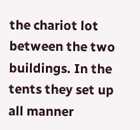the chariot lot between the two buildings. In the tents they set up all manner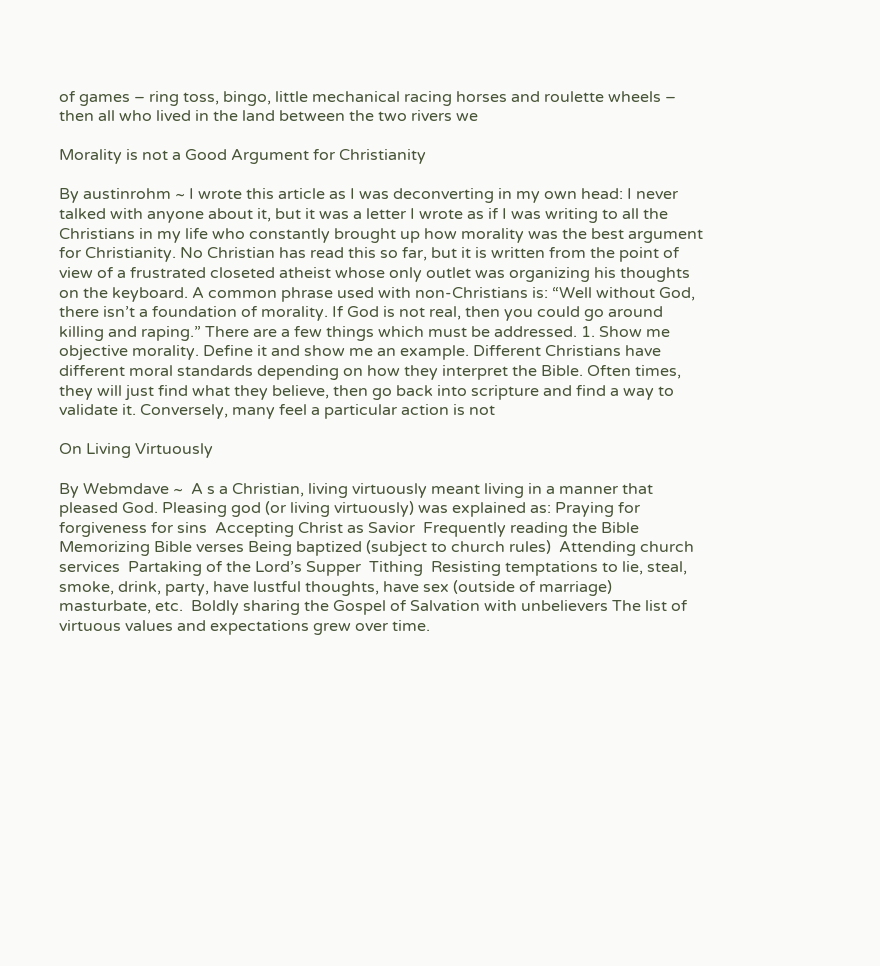of games – ring toss, bingo, little mechanical racing horses and roulette wheels – then all who lived in the land between the two rivers we

Morality is not a Good Argument for Christianity

By austinrohm ~ I wrote this article as I was deconverting in my own head: I never talked with anyone about it, but it was a letter I wrote as if I was writing to all the Christians in my life who constantly brought up how morality was the best argument for Christianity. No Christian has read this so far, but it is written from the point of view of a frustrated closeted atheist whose only outlet was organizing his thoughts on the keyboard. A common phrase used with non-Christians is: “Well without God, there isn’t a foundation of morality. If God is not real, then you could go around killing and raping.” There are a few things which must be addressed. 1. Show me objective morality. Define it and show me an example. Different Christians have different moral standards depending on how they interpret the Bible. Often times, they will just find what they believe, then go back into scripture and find a way to validate it. Conversely, many feel a particular action is not

On Living Virtuously

By Webmdave ~  A s a Christian, living virtuously meant living in a manner that pleased God. Pleasing god (or living virtuously) was explained as: Praying for forgiveness for sins  Accepting Christ as Savior  Frequently reading the Bible  Memorizing Bible verses Being baptized (subject to church rules)  Attending church services  Partaking of the Lord’s Supper  Tithing  Resisting temptations to lie, steal, smoke, drink, party, have lustful thoughts, have sex (outside of marriage) masturbate, etc.  Boldly sharing the Gospel of Salvation with unbelievers The list of virtuous values and expectations grew over time.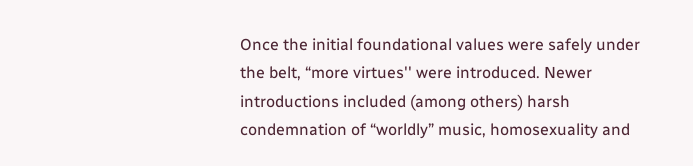Once the initial foundational values were safely under the belt, “more virtues'' were introduced. Newer introductions included (among others) harsh condemnation of “worldly” music, homosexuality and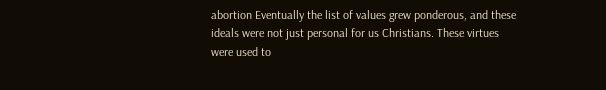abortion Eventually the list of values grew ponderous, and these ideals were not just personal for us Christians. These virtues were used to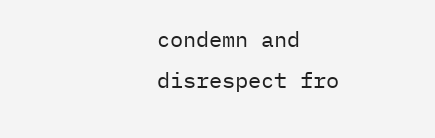condemn and disrespect fro